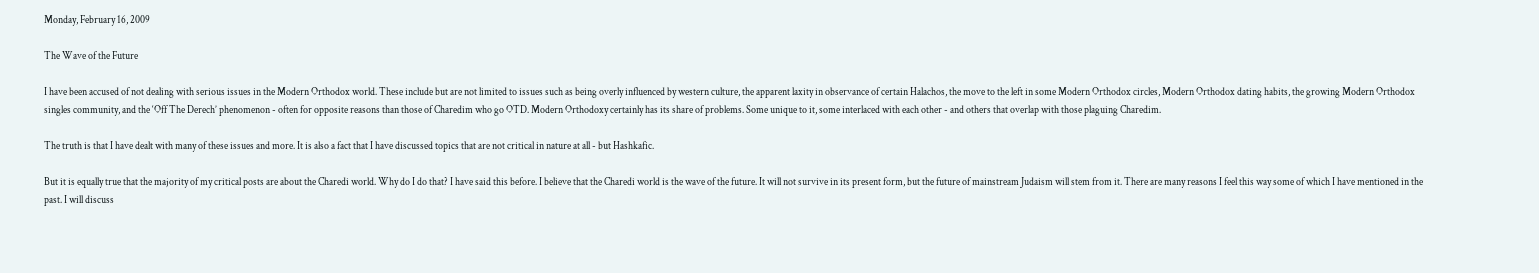Monday, February 16, 2009

The Wave of the Future

I have been accused of not dealing with serious issues in the Modern Orthodox world. These include but are not limited to issues such as being overly influenced by western culture, the apparent laxity in observance of certain Halachos, the move to the left in some Modern Orthodox circles, Modern Orthodox dating habits, the growing Modern Orthodox singles community, and the ‘Off The Derech’ phenomenon - often for opposite reasons than those of Charedim who go OTD. Modern Orthodoxy certainly has its share of problems. Some unique to it, some interlaced with each other - and others that overlap with those plaguing Charedim.

The truth is that I have dealt with many of these issues and more. It is also a fact that I have discussed topics that are not critical in nature at all - but Hashkafic.

But it is equally true that the majority of my critical posts are about the Charedi world. Why do I do that? I have said this before. I believe that the Charedi world is the wave of the future. It will not survive in its present form, but the future of mainstream Judaism will stem from it. There are many reasons I feel this way some of which I have mentioned in the past. I will discuss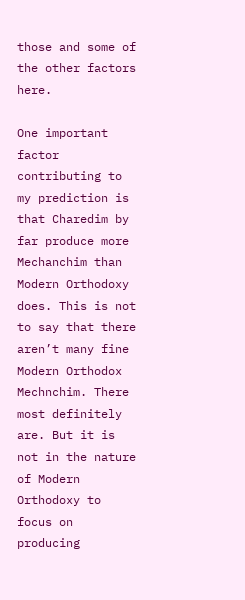those and some of the other factors here.

One important factor contributing to my prediction is that Charedim by far produce more Mechanchim than Modern Orthodoxy does. This is not to say that there aren’t many fine Modern Orthodox Mechnchim. There most definitely are. But it is not in the nature of Modern Orthodoxy to focus on producing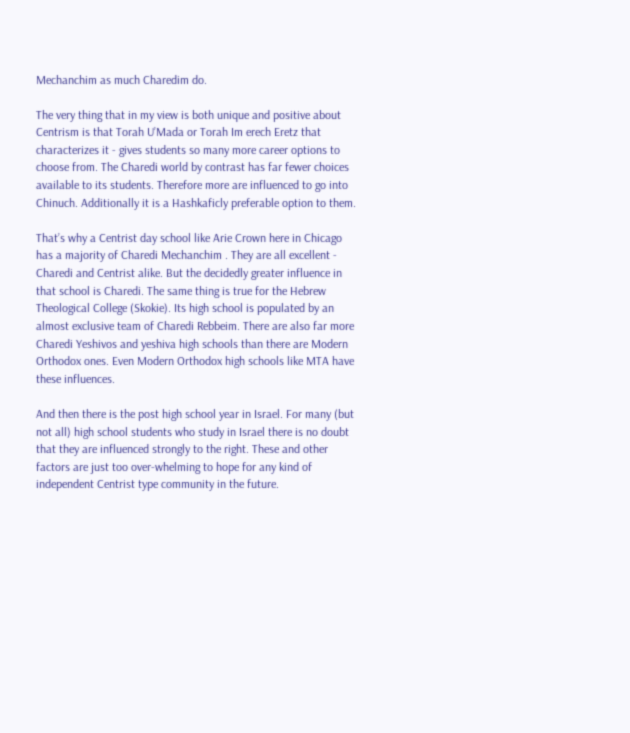Mechanchim as much Charedim do.

The very thing that in my view is both unique and positive about Centrism is that Torah U’Mada or Torah Im erech Eretz that characterizes it - gives students so many more career options to choose from. The Charedi world by contrast has far fewer choices available to its students. Therefore more are influenced to go into Chinuch. Additionally it is a Hashkaficly preferable option to them.

That’s why a Centrist day school like Arie Crown here in Chicago has a majority of Charedi Mechanchim . They are all excellent - Charedi and Centrist alike. But the decidedly greater influence in that school is Charedi. The same thing is true for the Hebrew Theological College (Skokie). Its high school is populated by an almost exclusive team of Charedi Rebbeim. There are also far more Charedi Yeshivos and yeshiva high schools than there are Modern Orthodox ones. Even Modern Orthodox high schools like MTA have these influences.

And then there is the post high school year in Israel. For many (but not all) high school students who study in Israel there is no doubt that they are influenced strongly to the right. These and other factors are just too over-whelming to hope for any kind of independent Centrist type community in the future.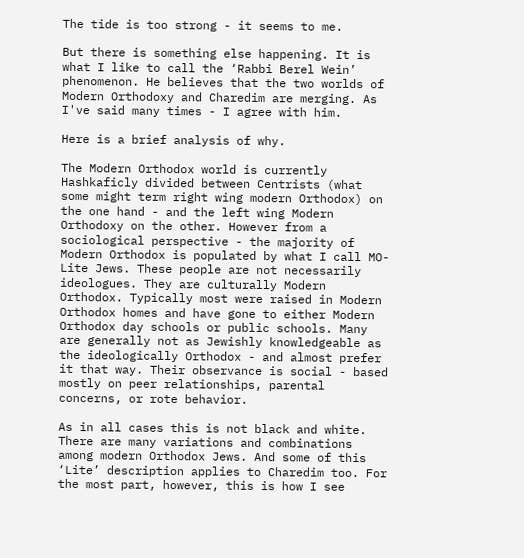The tide is too strong - it seems to me.

But there is something else happening. It is what I like to call the ‘Rabbi Berel Wein’ phenomenon. He believes that the two worlds of Modern Orthodoxy and Charedim are merging. As I've said many times - I agree with him.

Here is a brief analysis of why.

The Modern Orthodox world is currently Hashkaficly divided between Centrists (what some might term right wing modern Orthodox) on the one hand - and the left wing Modern Orthodoxy on the other. However from a sociological perspective - the majority of Modern Orthodox is populated by what I call MO-Lite Jews. These people are not necessarily ideologues. They are culturally Modern Orthodox. Typically most were raised in Modern Orthodox homes and have gone to either Modern Orthodox day schools or public schools. Many are generally not as Jewishly knowledgeable as the ideologically Orthodox - and almost prefer it that way. Their observance is social - based mostly on peer relationships, parental concerns, or rote behavior.

As in all cases this is not black and white. There are many variations and combinations among modern Orthodox Jews. And some of this ‘Lite’ description applies to Charedim too. For the most part, however, this is how I see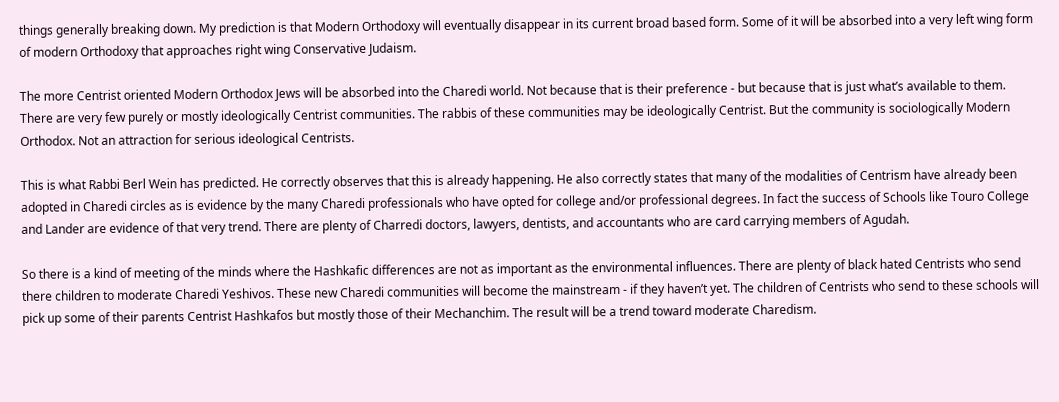things generally breaking down. My prediction is that Modern Orthodoxy will eventually disappear in its current broad based form. Some of it will be absorbed into a very left wing form of modern Orthodoxy that approaches right wing Conservative Judaism.

The more Centrist oriented Modern Orthodox Jews will be absorbed into the Charedi world. Not because that is their preference - but because that is just what’s available to them. There are very few purely or mostly ideologically Centrist communities. The rabbis of these communities may be ideologically Centrist. But the community is sociologically Modern Orthodox. Not an attraction for serious ideological Centrists.

This is what Rabbi Berl Wein has predicted. He correctly observes that this is already happening. He also correctly states that many of the modalities of Centrism have already been adopted in Charedi circles as is evidence by the many Charedi professionals who have opted for college and/or professional degrees. In fact the success of Schools like Touro College and Lander are evidence of that very trend. There are plenty of Charredi doctors, lawyers, dentists, and accountants who are card carrying members of Agudah.

So there is a kind of meeting of the minds where the Hashkafic differences are not as important as the environmental influences. There are plenty of black hated Centrists who send there children to moderate Charedi Yeshivos. These new Charedi communities will become the mainstream - if they haven’t yet. The children of Centrists who send to these schools will pick up some of their parents Centrist Hashkafos but mostly those of their Mechanchim. The result will be a trend toward moderate Charedism.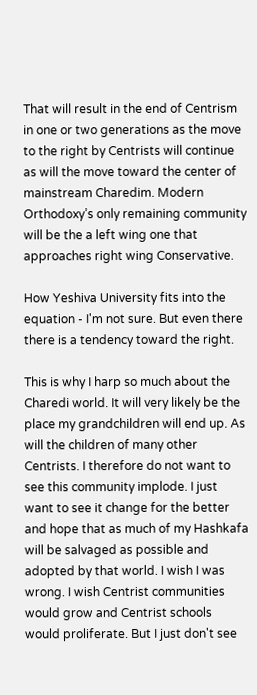That will result in the end of Centrism in one or two generations as the move to the right by Centrists will continue as will the move toward the center of mainstream Charedim. Modern Orthodoxy’s only remaining community will be the a left wing one that approaches right wing Conservative.

How Yeshiva University fits into the equation - I'm not sure. But even there there is a tendency toward the right.

This is why I harp so much about the Charedi world. It will very likely be the place my grandchildren will end up. As will the children of many other Centrists. I therefore do not want to see this community implode. I just want to see it change for the better and hope that as much of my Hashkafa will be salvaged as possible and adopted by that world. I wish I was wrong. I wish Centrist communities would grow and Centrist schools would proliferate. But I just don't see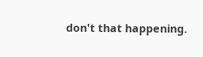don't that happening.